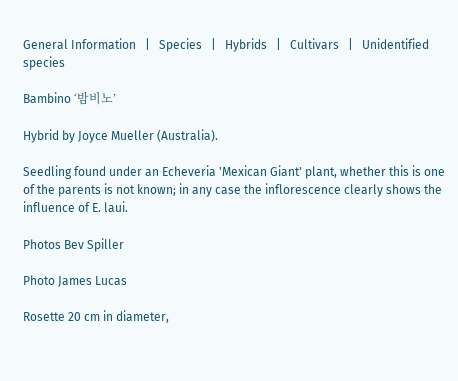General Information   |   Species   |   Hybrids   |   Cultivars   |   Unidentified species

Bambino ‘밤비노’

Hybrid by Joyce Mueller (Australia).

Seedling found under an Echeveria 'Mexican Giant' plant, whether this is one of the parents is not known; in any case the inflorescence clearly shows the influence of E. laui.

Photos Bev Spiller

Photo James Lucas

Rosette 20 cm in diameter,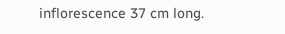inflorescence 37 cm long.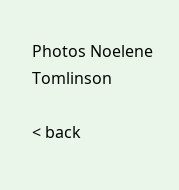Photos Noelene Tomlinson

< back